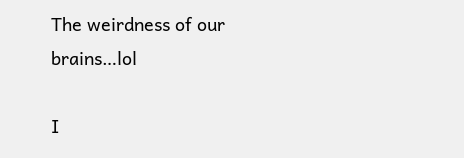The weirdness of our brains…lol

I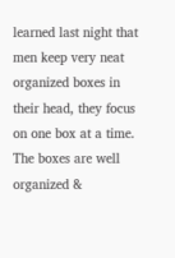learned last night that men keep very neat organized boxes in their head, they focus on one box at a time. The boxes are well organized &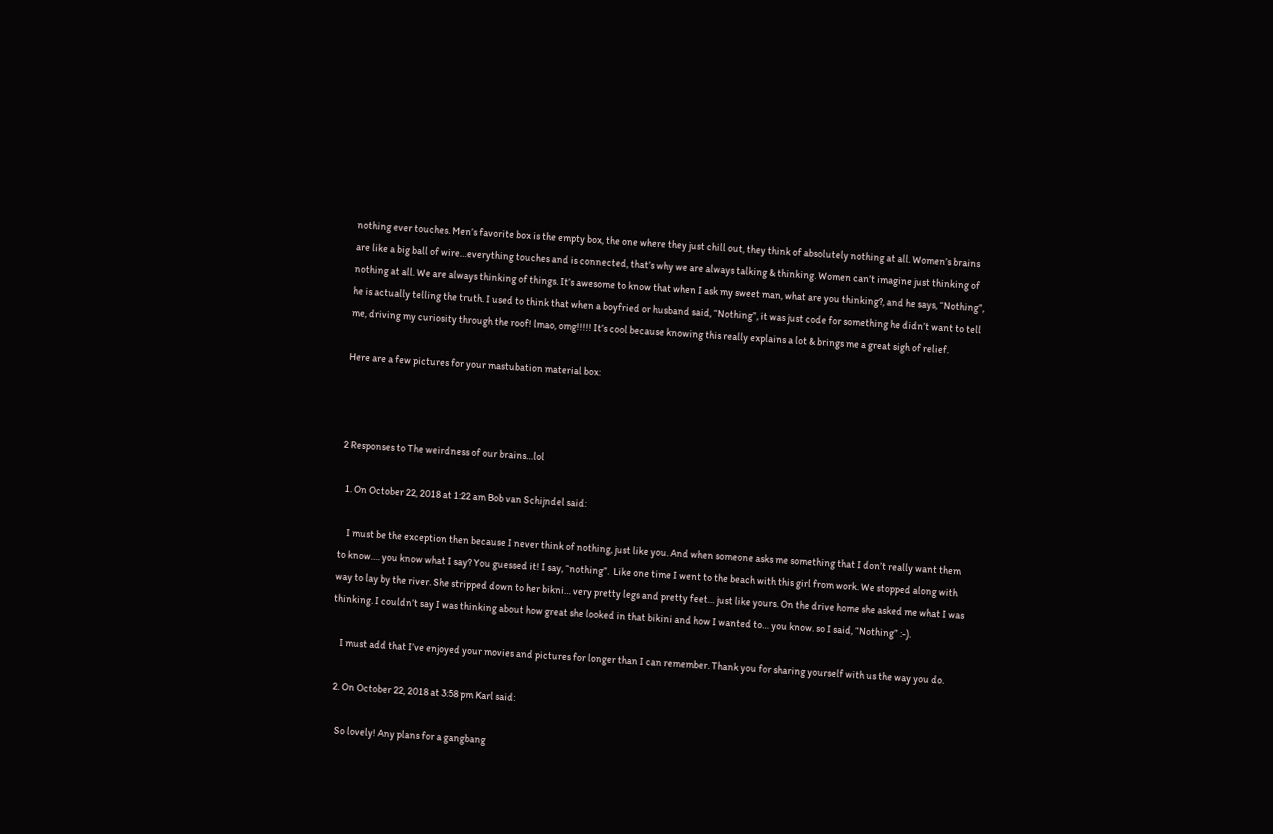nothing ever touches. Men’s favorite box is the empty box, the one where they just chill out, they think of absolutely nothing at all. Women’s brains are like a big ball of wire…everything touches and is connected, that’s why we are always talking & thinking. Women can’t imagine just thinking of nothing at all. We are always thinking of things. It’s awesome to know that when I ask my sweet man, what are you thinking?, and he says, “Nothing”, he is actually telling the truth. I used to think that when a boyfried or husband said, “Nothing”, it was just code for something he didn’t want to tell me, driving my curiosity through the roof! lmao, omg!!!!! It’s cool because knowing this really explains a lot & brings me a great sigh of relief.

Here are a few pictures for your mastubation material box:



2 Responses to The weirdness of our brains…lol

  1. On October 22, 2018 at 1:22 am Bob van Schijndel said:

    I must be the exception then because I never think of nothing, just like you. And when someone asks me something that I don’t really want them to know…. you know what I say? You guessed it! I say, “nothing”.  Like one time I went to the beach with this girl from work. We stopped along with way to lay by the river. She stripped down to her bikni… very pretty legs and pretty feet… just like yours. On the drive home she asked me what I was thinking. I couldn’t say I was thinking about how great she looked in that bikini and how I wanted to… you know. so I said, “Nothing” :-).

    I must add that I’ve enjoyed your movies and pictures for longer than I can remember. Thank you for sharing yourself with us the way you do.

  2. On October 22, 2018 at 3:58 pm Karl said:

    So lovely! Any plans for a gangbang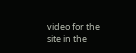video for the site in the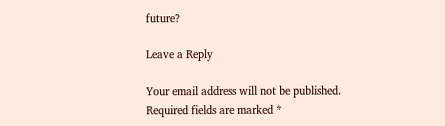future?

Leave a Reply

Your email address will not be published. Required fields are marked *